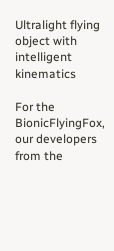Ultralight flying object with intelligent kinematics

For the BionicFlyingFox, our developers from the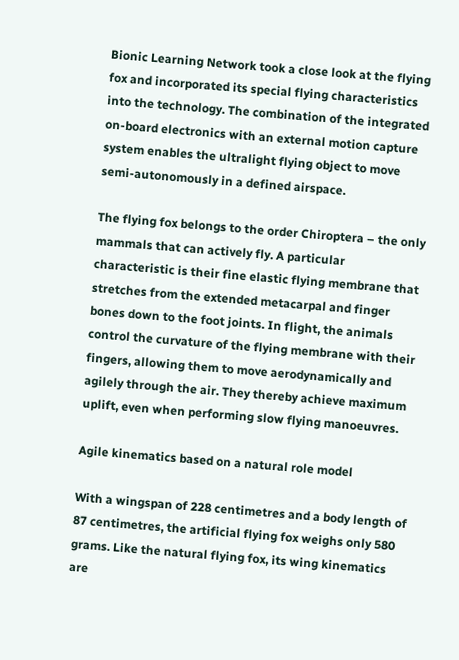Bionic Learning Network took a close look at the flying fox and incorporated its special flying characteristics into the technology. The combination of the integrated on-board electronics with an external motion capture system enables the ultralight flying object to move semi-autonomously in a defined airspace.

The flying fox belongs to the order Chiroptera – the only mammals that can actively fly. A particular characteristic is their fine elastic flying membrane that stretches from the extended metacarpal and finger bones down to the foot joints. In flight, the animals control the curvature of the flying membrane with their fingers, allowing them to move aerodynamically and agilely through the air. They thereby achieve maximum uplift, even when performing slow flying manoeuvres.

Agile kinematics based on a natural role model

With a wingspan of 228 centimetres and a body length of 87 centimetres, the artificial flying fox weighs only 580 grams. Like the natural flying fox, its wing kinematics are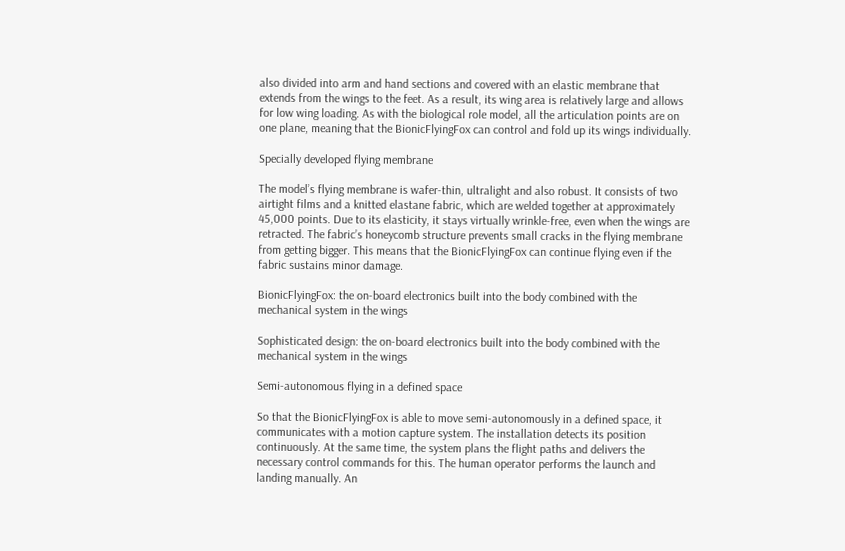also divided into arm and hand sections and covered with an elastic membrane that extends from the wings to the feet. As a result, its wing area is relatively large and allows for low wing loading. As with the biological role model, all the articulation points are on one plane, meaning that the BionicFlyingFox can control and fold up its wings individually.

Specially developed flying membrane

The model’s flying membrane is wafer-thin, ultralight and also robust. It consists of two airtight films and a knitted elastane fabric, which are welded together at approximately 45,000 points. Due to its elasticity, it stays virtually wrinkle-free, even when the wings are retracted. The fabric’s honeycomb structure prevents small cracks in the flying membrane from getting bigger. This means that the BionicFlyingFox can continue flying even if the fabric sustains minor damage.

BionicFlyingFox: the on-board electronics built into the body combined with the mechanical system in the wings

Sophisticated design: the on-board electronics built into the body combined with the mechanical system in the wings

Semi-autonomous flying in a defined space

So that the BionicFlyingFox is able to move semi-autonomously in a defined space, it communicates with a motion capture system. The installation detects its position continuously. At the same time, the system plans the flight paths and delivers the necessary control commands for this. The human operator performs the launch and landing manually. An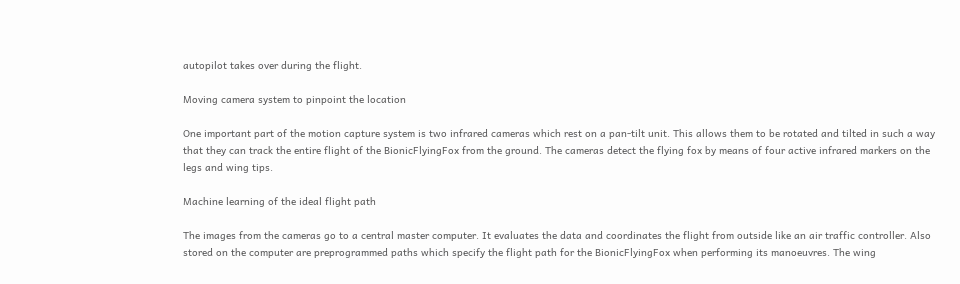autopilot takes over during the flight.

Moving camera system to pinpoint the location

One important part of the motion capture system is two infrared cameras which rest on a pan-tilt unit. This allows them to be rotated and tilted in such a way that they can track the entire flight of the BionicFlyingFox from the ground. The cameras detect the flying fox by means of four active infrared markers on the legs and wing tips.

Machine learning of the ideal flight path

The images from the cameras go to a central master computer. It evaluates the data and coordinates the flight from outside like an air traffic controller. Also stored on the computer are preprogrammed paths which specify the flight path for the BionicFlyingFox when performing its manoeuvres. The wing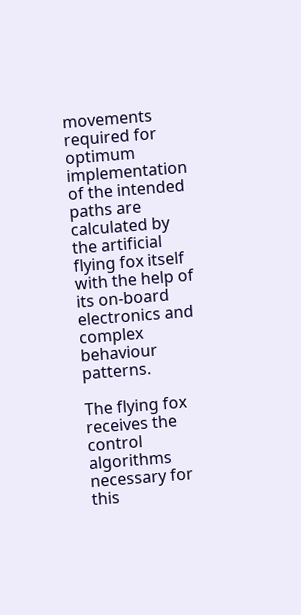movements required for optimum implementation of the intended paths are calculated by the artificial flying fox itself with the help of its on-board electronics and complex behaviour patterns.

The flying fox receives the control algorithms necessary for this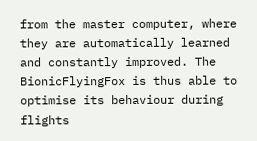from the master computer, where they are automatically learned and constantly improved. The BionicFlyingFox is thus able to optimise its behaviour during flights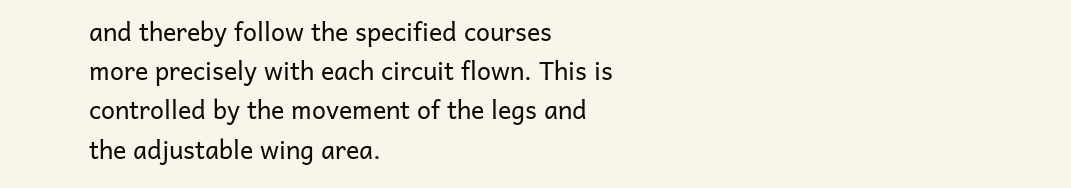and thereby follow the specified courses more precisely with each circuit flown. This is controlled by the movement of the legs and the adjustable wing area.